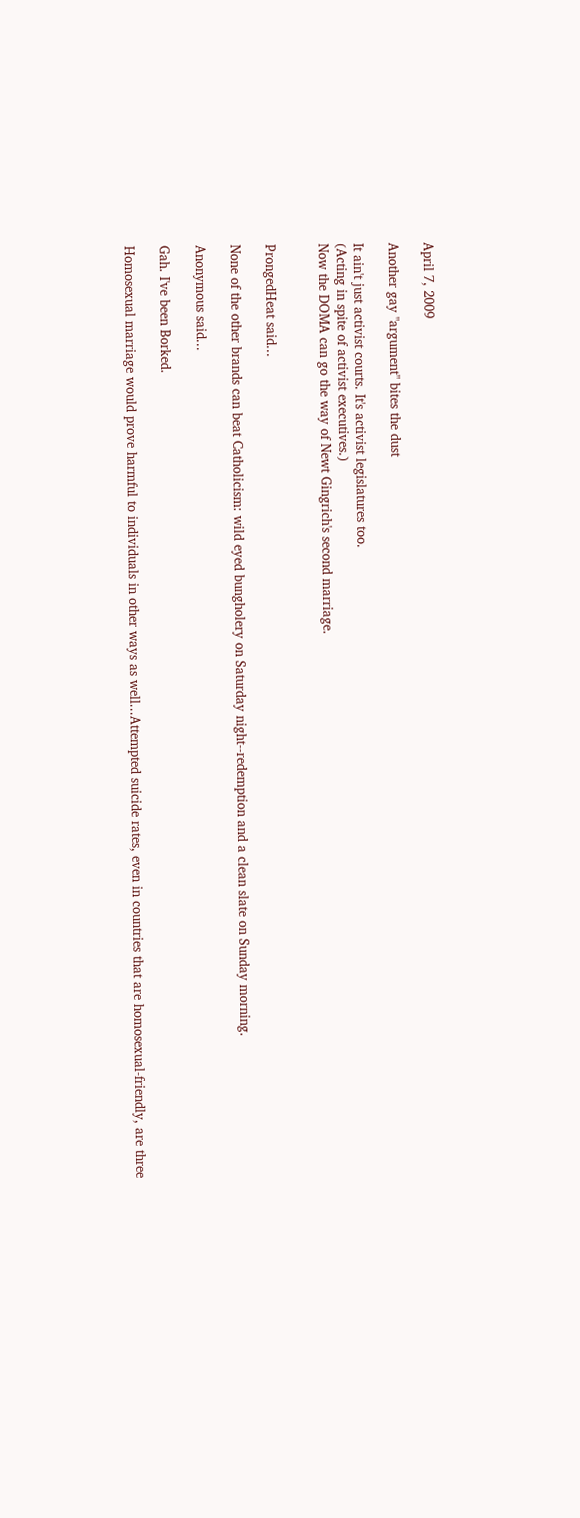April 7, 2009

Another gay "argument" bites the dust

It ain't just activist courts. It's activist legislatures too.
(Acting in spite of activist executives.)
Now the DOMA can go the way of Newt Gingrich's second marriage.


ProngedHeat said...

None of the other brands can beat Catholicism: wild eyed bungholery on Saturday night--redemption and a clean slate on Sunday morning.

Anonymous said...

Gah. I've been Borked.

Homosexual marriage would prove harmful to individuals in other ways as well...Attempted suicide rates, even in countries that are homosexual-friendly, are three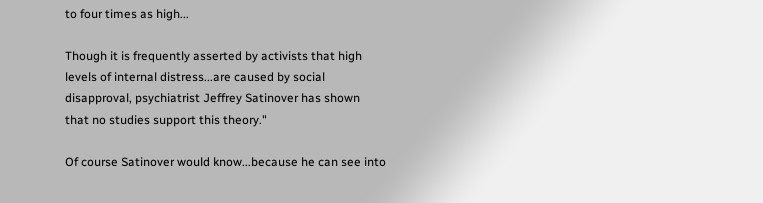to four times as high...

Though it is frequently asserted by activists that high levels of internal distress...are caused by social disapproval, psychiatrist Jeffrey Satinover has shown that no studies support this theory."

Of course Satinover would know...because he can see into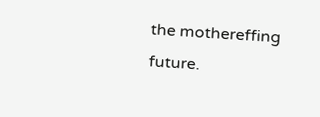the mothereffing future.